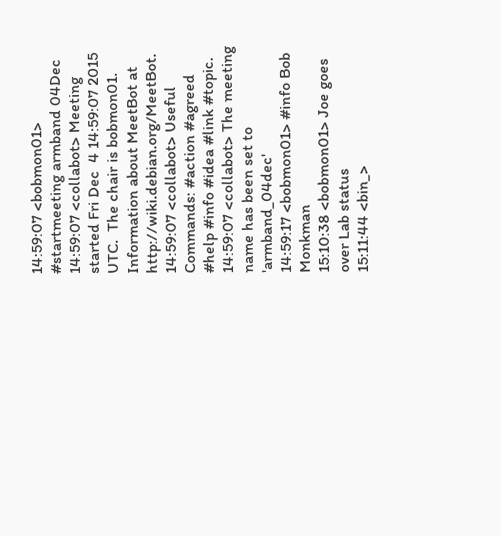14:59:07 <bobmon01> #startmeeting armband 04Dec
14:59:07 <collabot> Meeting started Fri Dec  4 14:59:07 2015 UTC.  The chair is bobmon01. Information about MeetBot at http://wiki.debian.org/MeetBot.
14:59:07 <collabot> Useful Commands: #action #agreed #help #info #idea #link #topic.
14:59:07 <collabot> The meeting name has been set to 'armband_04dec'
14:59:17 <bobmon01> #info Bob Monkman
15:10:38 <bobmon01> Joe goes over Lab status
15:11:44 <bin_>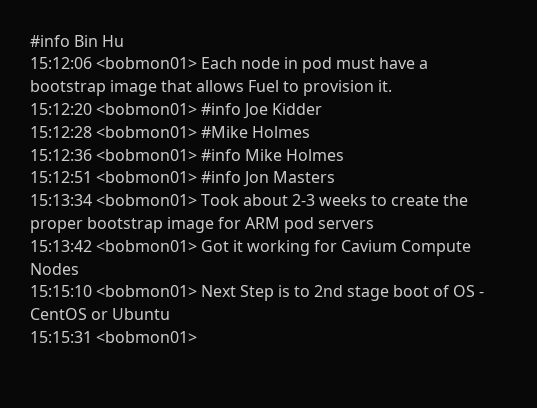#info Bin Hu
15:12:06 <bobmon01> Each node in pod must have a bootstrap image that allows Fuel to provision it.
15:12:20 <bobmon01> #info Joe Kidder
15:12:28 <bobmon01> #Mike Holmes
15:12:36 <bobmon01> #info Mike Holmes
15:12:51 <bobmon01> #info Jon Masters
15:13:34 <bobmon01> Took about 2-3 weeks to create the proper bootstrap image for ARM pod servers
15:13:42 <bobmon01> Got it working for Cavium Compute Nodes
15:15:10 <bobmon01> Next Step is to 2nd stage boot of OS - CentOS or Ubuntu
15:15:31 <bobmon01>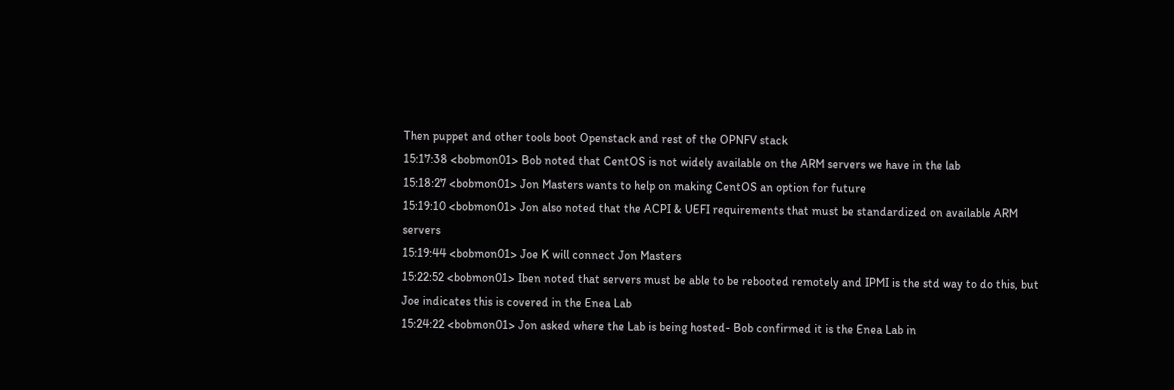Then puppet and other tools boot Openstack and rest of the OPNFV stack
15:17:38 <bobmon01> Bob noted that CentOS is not widely available on the ARM servers we have in the lab
15:18:27 <bobmon01> Jon Masters wants to help on making CentOS an option for future
15:19:10 <bobmon01> Jon also noted that the ACPI & UEFI requirements that must be standardized on available ARM servers
15:19:44 <bobmon01> Joe K will connect Jon Masters
15:22:52 <bobmon01> Iben noted that servers must be able to be rebooted remotely and IPMI is the std way to do this, but Joe indicates this is covered in the Enea Lab
15:24:22 <bobmon01> Jon asked where the Lab is being hosted- Bob confirmed it is the Enea Lab in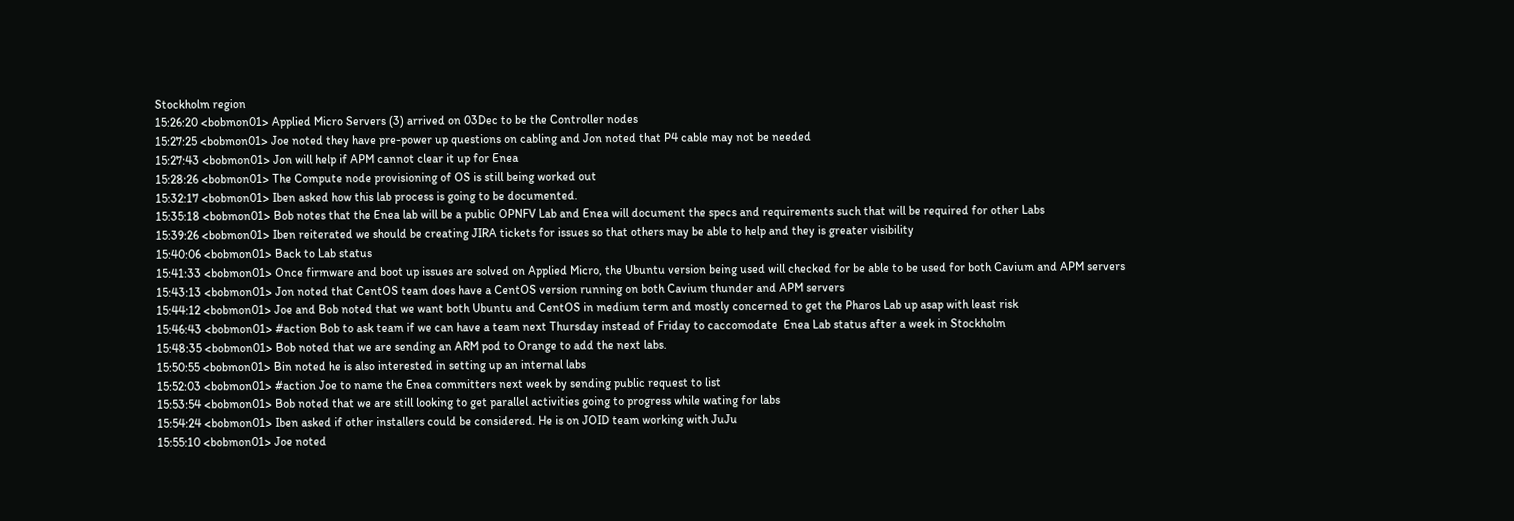Stockholm region
15:26:20 <bobmon01> Applied Micro Servers (3) arrived on 03Dec to be the Controller nodes
15:27:25 <bobmon01> Joe noted they have pre-power up questions on cabling and Jon noted that P4 cable may not be needed
15:27:43 <bobmon01> Jon will help if APM cannot clear it up for Enea
15:28:26 <bobmon01> The Compute node provisioning of OS is still being worked out
15:32:17 <bobmon01> Iben asked how this lab process is going to be documented.
15:35:18 <bobmon01> Bob notes that the Enea lab will be a public OPNFV Lab and Enea will document the specs and requirements such that will be required for other Labs
15:39:26 <bobmon01> Iben reiterated we should be creating JIRA tickets for issues so that others may be able to help and they is greater visibility
15:40:06 <bobmon01> Back to Lab status
15:41:33 <bobmon01> Once firmware and boot up issues are solved on Applied Micro, the Ubuntu version being used will checked for be able to be used for both Cavium and APM servers
15:43:13 <bobmon01> Jon noted that CentOS team does have a CentOS version running on both Cavium thunder and APM servers
15:44:12 <bobmon01> Joe and Bob noted that we want both Ubuntu and CentOS in medium term and mostly concerned to get the Pharos Lab up asap with least risk
15:46:43 <bobmon01> #action Bob to ask team if we can have a team next Thursday instead of Friday to caccomodate  Enea Lab status after a week in Stockholm
15:48:35 <bobmon01> Bob noted that we are sending an ARM pod to Orange to add the next labs.
15:50:55 <bobmon01> Bin noted he is also interested in setting up an internal labs
15:52:03 <bobmon01> #action Joe to name the Enea committers next week by sending public request to list
15:53:54 <bobmon01> Bob noted that we are still looking to get parallel activities going to progress while wating for labs
15:54:24 <bobmon01> Iben asked if other installers could be considered. He is on JOID team working with JuJu
15:55:10 <bobmon01> Joe noted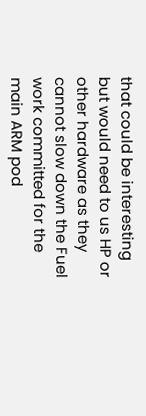that could be interesting but would need to us HP or other hardware as they cannot slow down the Fuel work committed for the main ARM pod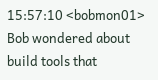15:57:10 <bobmon01> Bob wondered about build tools that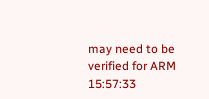may need to be verified for ARM
15:57:33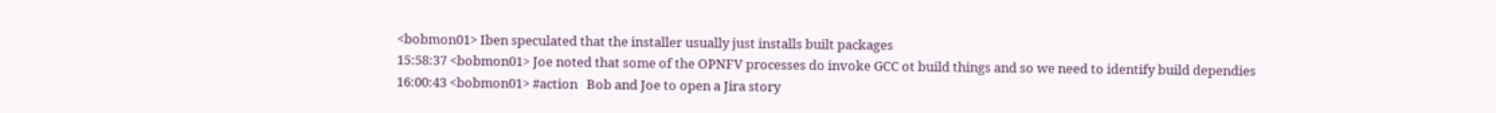<bobmon01> Iben speculated that the installer usually just installs built packages
15:58:37 <bobmon01> Joe noted that some of the OPNFV processes do invoke GCC ot build things and so we need to identify build dependies
16:00:43 <bobmon01> #action   Bob and Joe to open a Jira story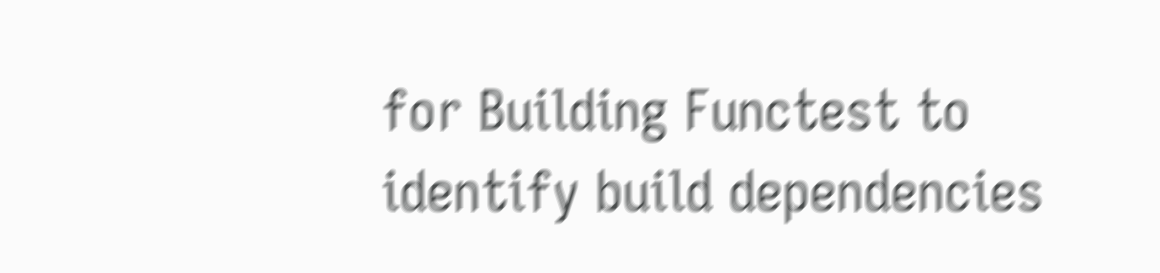for Building Functest to identify build dependencies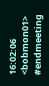16:02:06 <bobmon01> #endmeeting